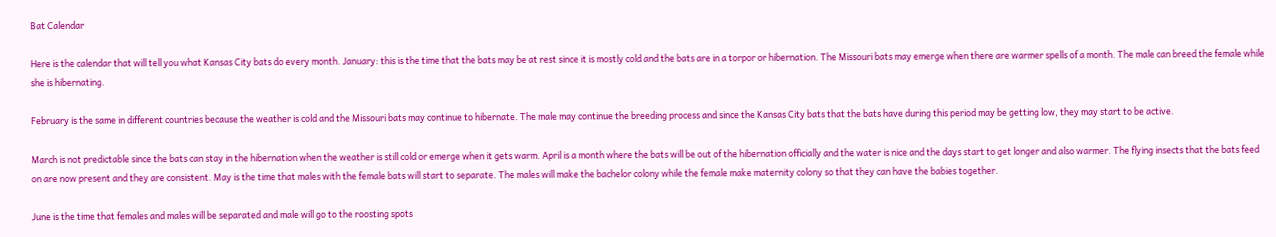Bat Calendar

Here is the calendar that will tell you what Kansas City bats do every month. January: this is the time that the bats may be at rest since it is mostly cold and the bats are in a torpor or hibernation. The Missouri bats may emerge when there are warmer spells of a month. The male can breed the female while she is hibernating.

February is the same in different countries because the weather is cold and the Missouri bats may continue to hibernate. The male may continue the breeding process and since the Kansas City bats that the bats have during this period may be getting low, they may start to be active.

March is not predictable since the bats can stay in the hibernation when the weather is still cold or emerge when it gets warm. April is a month where the bats will be out of the hibernation officially and the water is nice and the days start to get longer and also warmer. The flying insects that the bats feed on are now present and they are consistent. May is the time that males with the female bats will start to separate. The males will make the bachelor colony while the female make maternity colony so that they can have the babies together.

June is the time that females and males will be separated and male will go to the roosting spots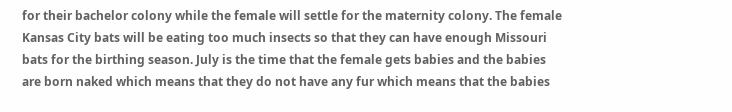for their bachelor colony while the female will settle for the maternity colony. The female Kansas City bats will be eating too much insects so that they can have enough Missouri bats for the birthing season. July is the time that the female gets babies and the babies are born naked which means that they do not have any fur which means that the babies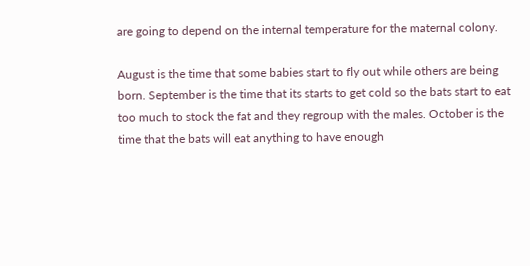are going to depend on the internal temperature for the maternal colony.

August is the time that some babies start to fly out while others are being born. September is the time that its starts to get cold so the bats start to eat too much to stock the fat and they regroup with the males. October is the time that the bats will eat anything to have enough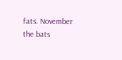fats. November the bats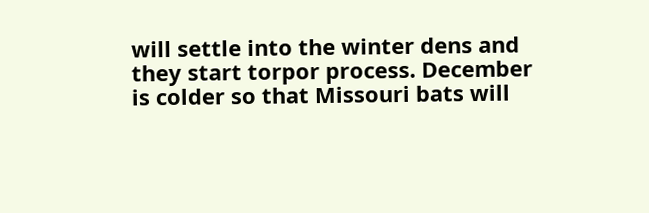will settle into the winter dens and they start torpor process. December is colder so that Missouri bats will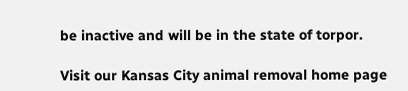be inactive and will be in the state of torpor.

Visit our Kansas City animal removal home page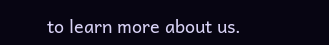to learn more about us.